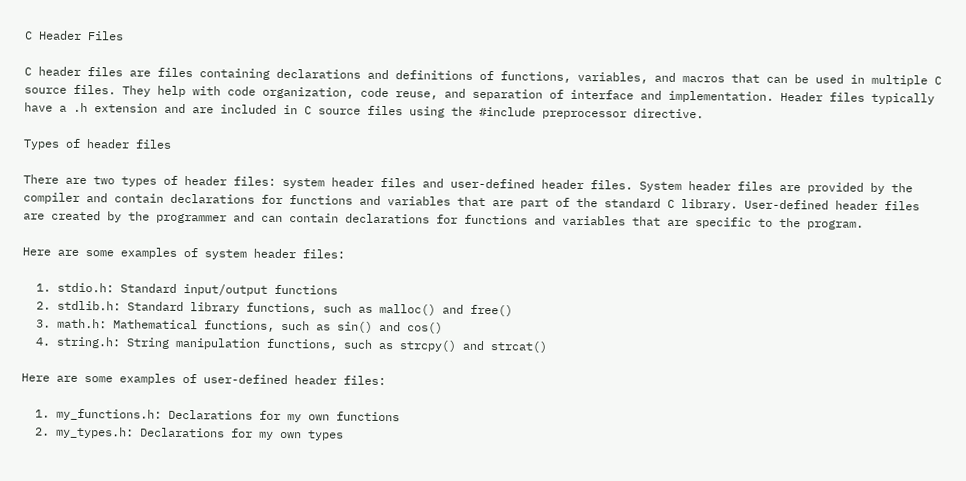C Header Files

C header files are files containing declarations and definitions of functions, variables, and macros that can be used in multiple C source files. They help with code organization, code reuse, and separation of interface and implementation. Header files typically have a .h extension and are included in C source files using the #include preprocessor directive.

Types of header files

There are two types of header files: system header files and user-defined header files. System header files are provided by the compiler and contain declarations for functions and variables that are part of the standard C library. User-defined header files are created by the programmer and can contain declarations for functions and variables that are specific to the program.

Here are some examples of system header files:

  1. stdio.h: Standard input/output functions
  2. stdlib.h: Standard library functions, such as malloc() and free()
  3. math.h: Mathematical functions, such as sin() and cos()
  4. string.h: String manipulation functions, such as strcpy() and strcat()

Here are some examples of user-defined header files:

  1. my_functions.h: Declarations for my own functions
  2. my_types.h: Declarations for my own types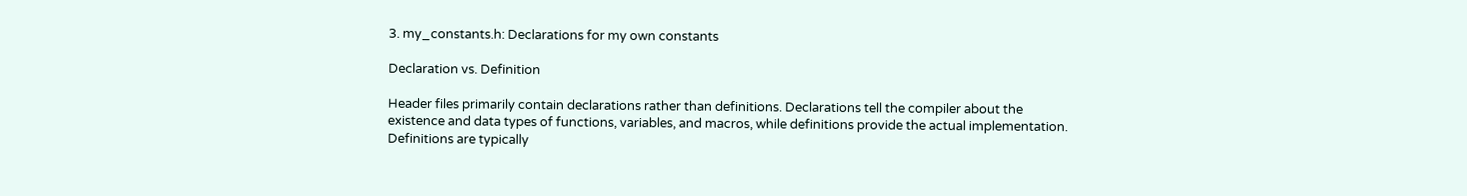3. my_constants.h: Declarations for my own constants

Declaration vs. Definition

Header files primarily contain declarations rather than definitions. Declarations tell the compiler about the existence and data types of functions, variables, and macros, while definitions provide the actual implementation. Definitions are typically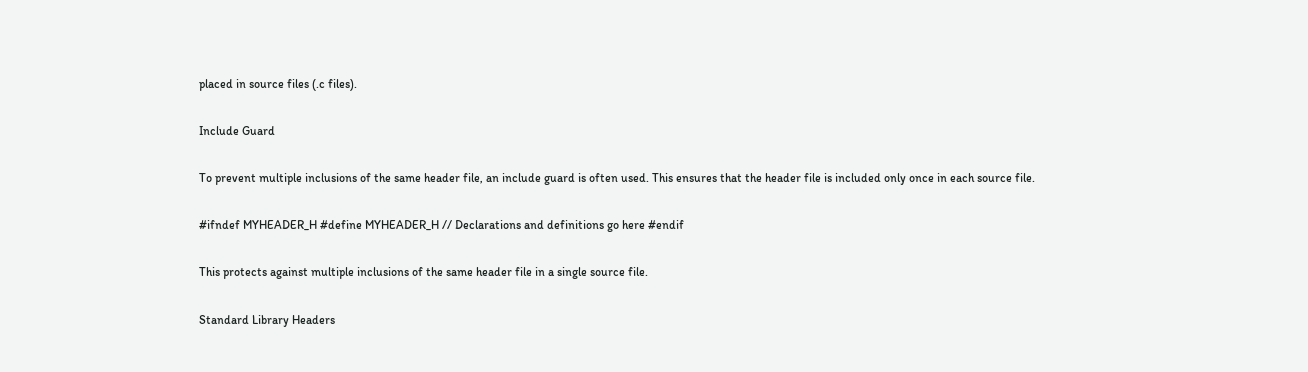placed in source files (.c files).

Include Guard

To prevent multiple inclusions of the same header file, an include guard is often used. This ensures that the header file is included only once in each source file.

#ifndef MYHEADER_H #define MYHEADER_H // Declarations and definitions go here #endif

This protects against multiple inclusions of the same header file in a single source file.

Standard Library Headers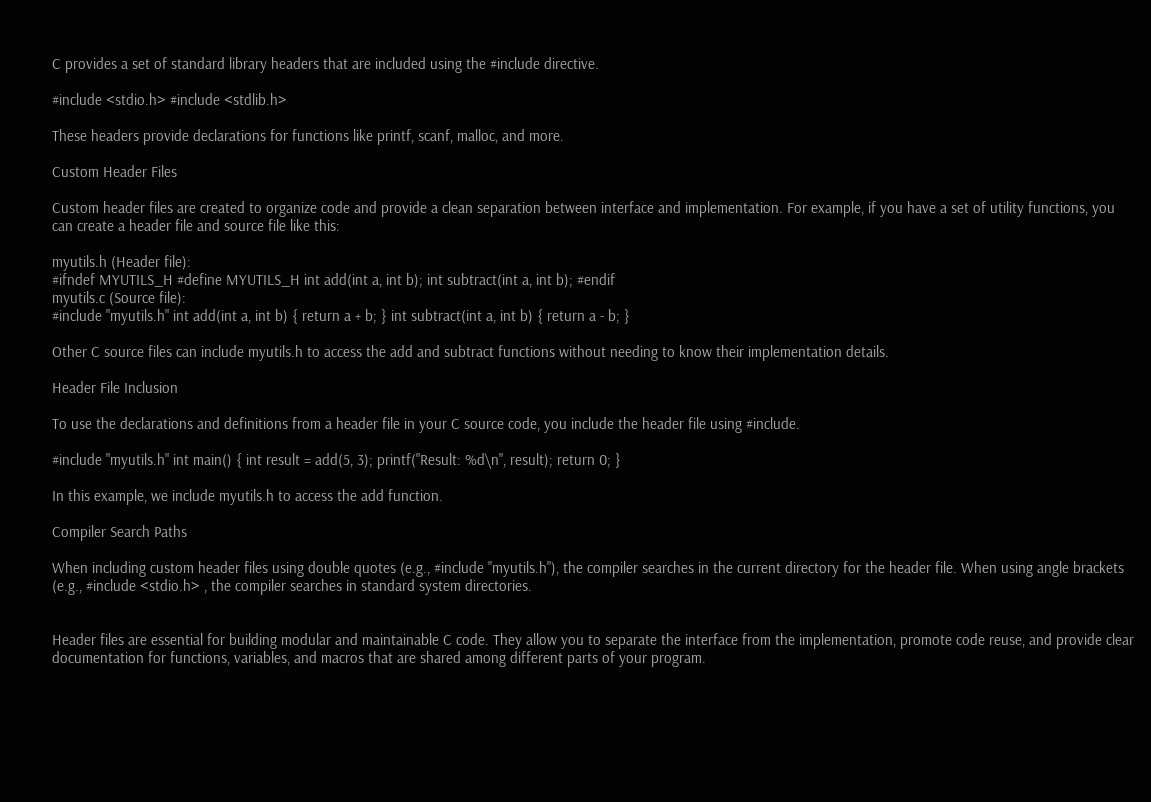C provides a set of standard library headers that are included using the #include directive.

#include <stdio.h> #include <stdlib.h>

These headers provide declarations for functions like printf, scanf, malloc, and more.

Custom Header Files

Custom header files are created to organize code and provide a clean separation between interface and implementation. For example, if you have a set of utility functions, you can create a header file and source file like this:

myutils.h (Header file):
#ifndef MYUTILS_H #define MYUTILS_H int add(int a, int b); int subtract(int a, int b); #endif
myutils.c (Source file):
#include "myutils.h" int add(int a, int b) { return a + b; } int subtract(int a, int b) { return a - b; }

Other C source files can include myutils.h to access the add and subtract functions without needing to know their implementation details.

Header File Inclusion

To use the declarations and definitions from a header file in your C source code, you include the header file using #include.

#include "myutils.h" int main() { int result = add(5, 3); printf("Result: %d\n", result); return 0; }

In this example, we include myutils.h to access the add function.

Compiler Search Paths

When including custom header files using double quotes (e.g., #include "myutils.h"), the compiler searches in the current directory for the header file. When using angle brackets (e.g., #include <stdio.h> , the compiler searches in standard system directories.


Header files are essential for building modular and maintainable C code. They allow you to separate the interface from the implementation, promote code reuse, and provide clear documentation for functions, variables, and macros that are shared among different parts of your program.